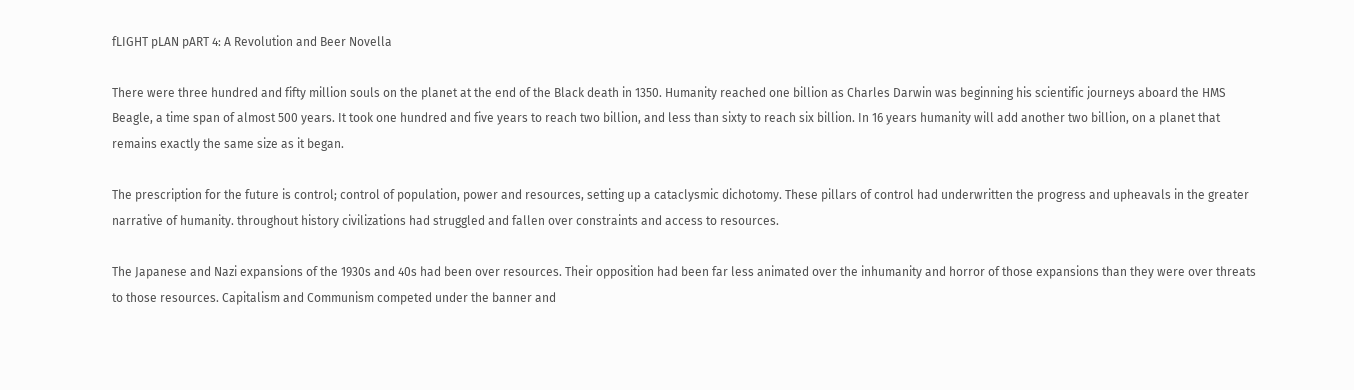fLIGHT pLAN pART 4: A Revolution and Beer Novella

There were three hundred and fifty million souls on the planet at the end of the Black death in 1350. Humanity reached one billion as Charles Darwin was beginning his scientific journeys aboard the HMS Beagle, a time span of almost 500 years. It took one hundred and five years to reach two billion, and less than sixty to reach six billion. In 16 years humanity will add another two billion, on a planet that remains exactly the same size as it began.

The prescription for the future is control; control of population, power and resources, setting up a cataclysmic dichotomy. These pillars of control had underwritten the progress and upheavals in the greater narrative of humanity. throughout history civilizations had struggled and fallen over constraints and access to resources.

The Japanese and Nazi expansions of the 1930s and 40s had been over resources. Their opposition had been far less animated over the inhumanity and horror of those expansions than they were over threats to those resources. Capitalism and Communism competed under the banner and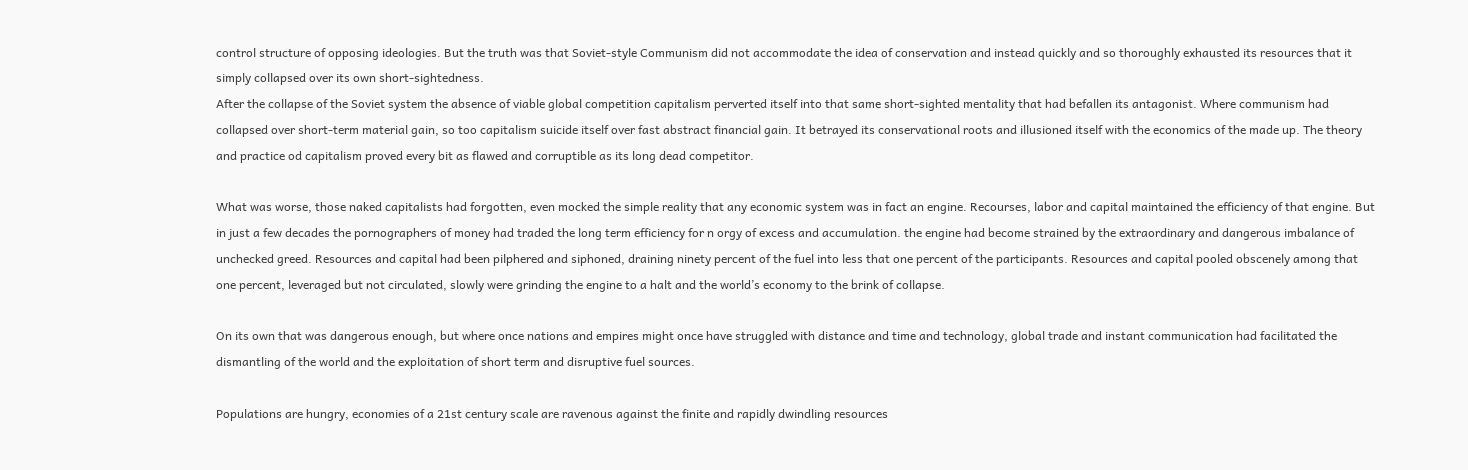control structure of opposing ideologies. But the truth was that Soviet-style Communism did not accommodate the idea of conservation and instead quickly and so thoroughly exhausted its resources that it simply collapsed over its own short-sightedness.
After the collapse of the Soviet system the absence of viable global competition capitalism perverted itself into that same short-sighted mentality that had befallen its antagonist. Where communism had collapsed over short-term material gain, so too capitalism suicide itself over fast abstract financial gain. It betrayed its conservational roots and illusioned itself with the economics of the made up. The theory and practice od capitalism proved every bit as flawed and corruptible as its long dead competitor.

What was worse, those naked capitalists had forgotten, even mocked the simple reality that any economic system was in fact an engine. Recourses, labor and capital maintained the efficiency of that engine. But in just a few decades the pornographers of money had traded the long term efficiency for n orgy of excess and accumulation. the engine had become strained by the extraordinary and dangerous imbalance of unchecked greed. Resources and capital had been pilphered and siphoned, draining ninety percent of the fuel into less that one percent of the participants. Resources and capital pooled obscenely among that one percent, leveraged but not circulated, slowly were grinding the engine to a halt and the world’s economy to the brink of collapse.

On its own that was dangerous enough, but where once nations and empires might once have struggled with distance and time and technology, global trade and instant communication had facilitated the dismantling of the world and the exploitation of short term and disruptive fuel sources.

Populations are hungry, economies of a 21st century scale are ravenous against the finite and rapidly dwindling resources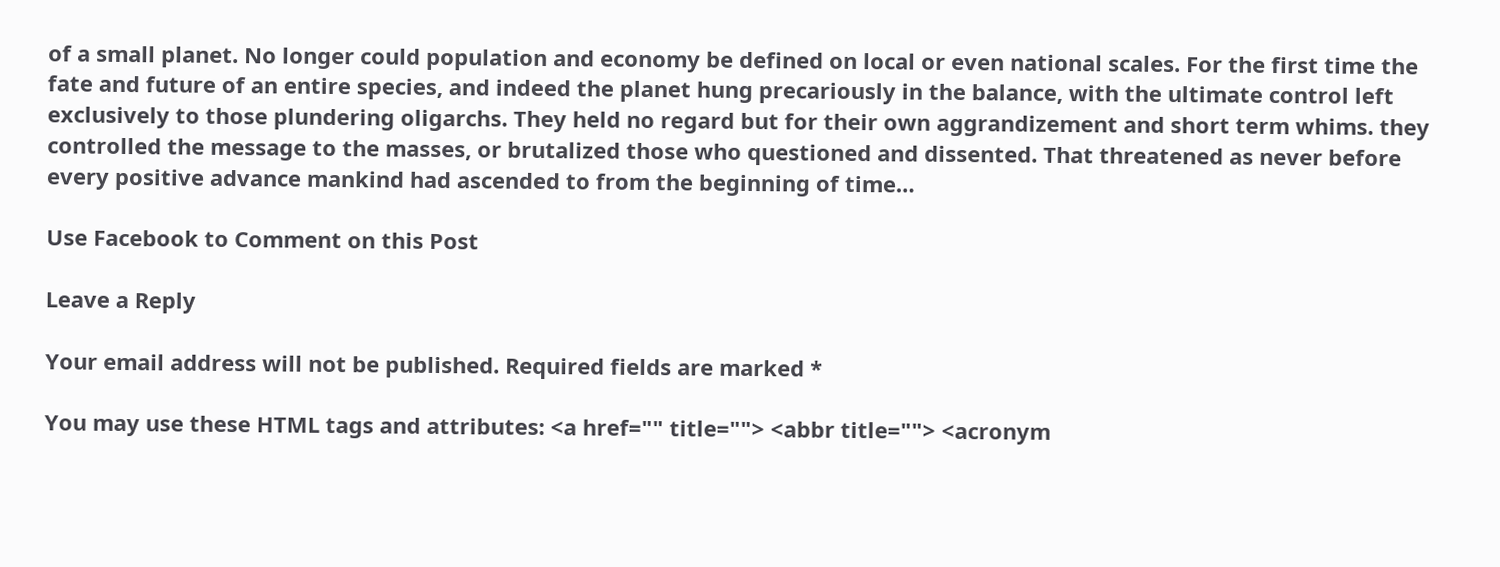of a small planet. No longer could population and economy be defined on local or even national scales. For the first time the fate and future of an entire species, and indeed the planet hung precariously in the balance, with the ultimate control left exclusively to those plundering oligarchs. They held no regard but for their own aggrandizement and short term whims. they controlled the message to the masses, or brutalized those who questioned and dissented. That threatened as never before every positive advance mankind had ascended to from the beginning of time…

Use Facebook to Comment on this Post

Leave a Reply

Your email address will not be published. Required fields are marked *

You may use these HTML tags and attributes: <a href="" title=""> <abbr title=""> <acronym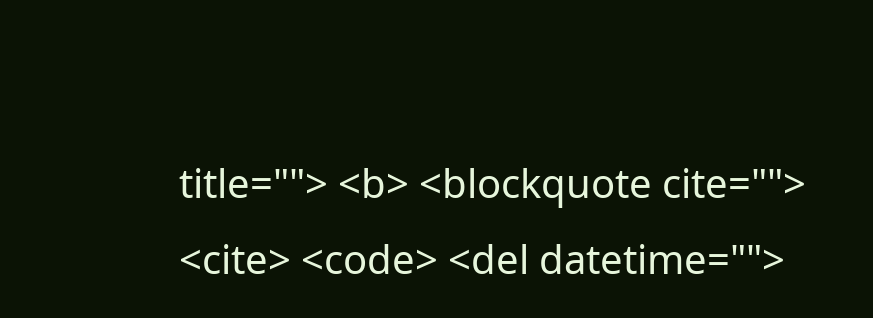title=""> <b> <blockquote cite=""> <cite> <code> <del datetime="">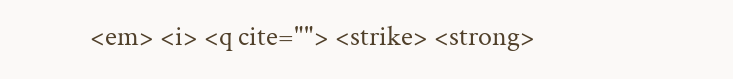<em> <i> <q cite=""> <strike> <strong>